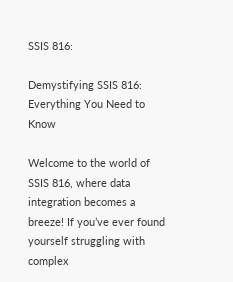SSIS 816:

Demystifying SSIS 816: Everything You Need to Know

Welcome to the world of SSIS 816, where data integration becomes a breeze! If you’ve ever found yourself struggling with complex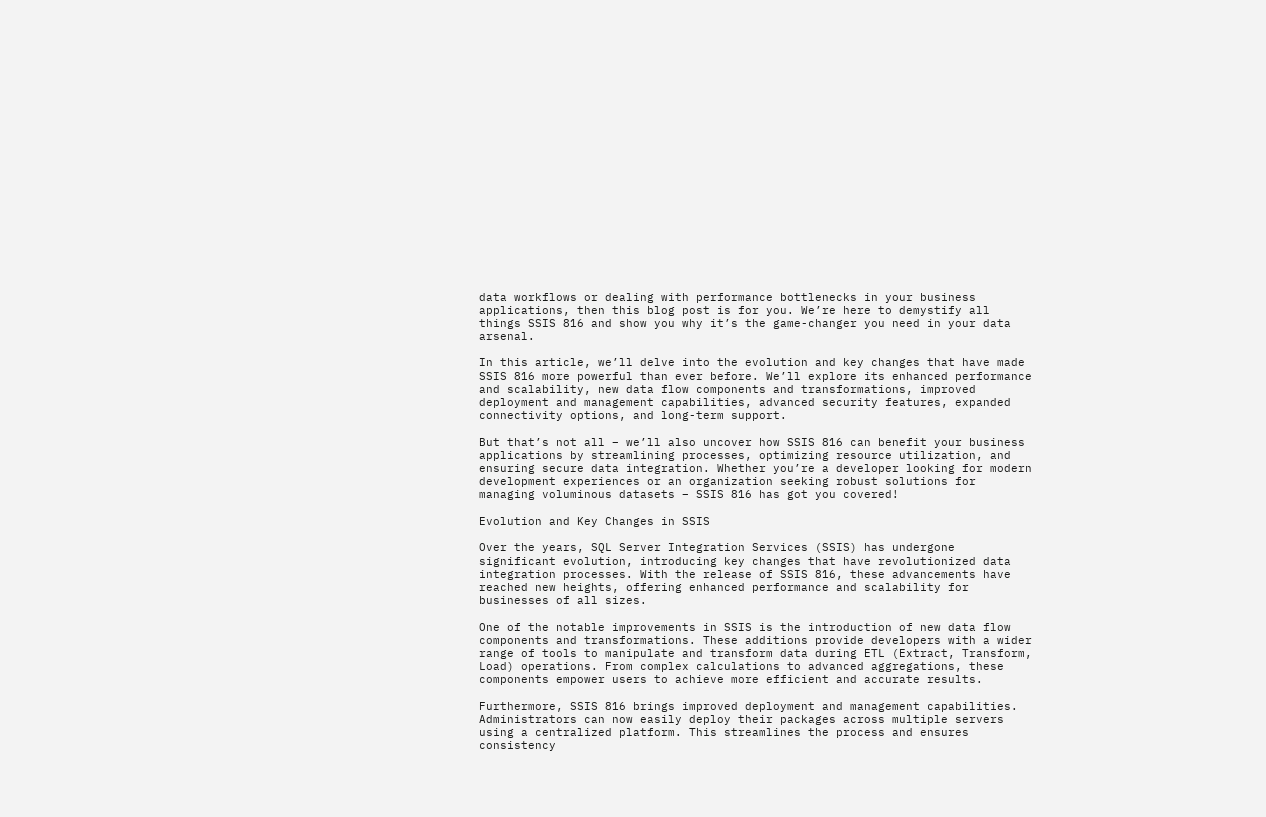data workflows or dealing with performance bottlenecks in your business applications, then this blog post is for you. We’re here to demystify all things SSIS 816 and show you why it’s the game-changer you need in your data arsenal.

In this article, we’ll delve into the evolution and key changes that have made SSIS 816 more powerful than ever before. We’ll explore its enhanced performance and scalability, new data flow components and transformations, improved deployment and management capabilities, advanced security features, expanded connectivity options, and long-term support.

But that’s not all – we’ll also uncover how SSIS 816 can benefit your business applications by streamlining processes, optimizing resource utilization, and ensuring secure data integration. Whether you’re a developer looking for modern development experiences or an organization seeking robust solutions for managing voluminous datasets – SSIS 816 has got you covered!

Evolution and Key Changes in SSIS

Over the years, SQL Server Integration Services (SSIS) has undergone significant evolution, introducing key changes that have revolutionized data integration processes. With the release of SSIS 816, these advancements have reached new heights, offering enhanced performance and scalability for businesses of all sizes.

One of the notable improvements in SSIS is the introduction of new data flow components and transformations. These additions provide developers with a wider range of tools to manipulate and transform data during ETL (Extract, Transform, Load) operations. From complex calculations to advanced aggregations, these components empower users to achieve more efficient and accurate results.

Furthermore, SSIS 816 brings improved deployment and management capabilities. Administrators can now easily deploy their packages across multiple servers using a centralized platform. This streamlines the process and ensures consistency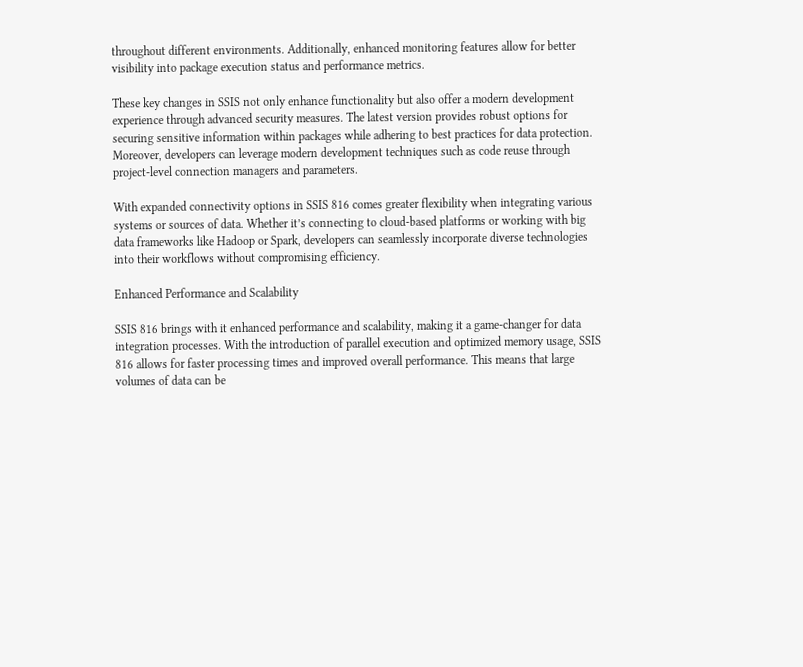throughout different environments. Additionally, enhanced monitoring features allow for better visibility into package execution status and performance metrics.

These key changes in SSIS not only enhance functionality but also offer a modern development experience through advanced security measures. The latest version provides robust options for securing sensitive information within packages while adhering to best practices for data protection. Moreover, developers can leverage modern development techniques such as code reuse through project-level connection managers and parameters.

With expanded connectivity options in SSIS 816 comes greater flexibility when integrating various systems or sources of data. Whether it’s connecting to cloud-based platforms or working with big data frameworks like Hadoop or Spark, developers can seamlessly incorporate diverse technologies into their workflows without compromising efficiency.

Enhanced Performance and Scalability

SSIS 816 brings with it enhanced performance and scalability, making it a game-changer for data integration processes. With the introduction of parallel execution and optimized memory usage, SSIS 816 allows for faster processing times and improved overall performance. This means that large volumes of data can be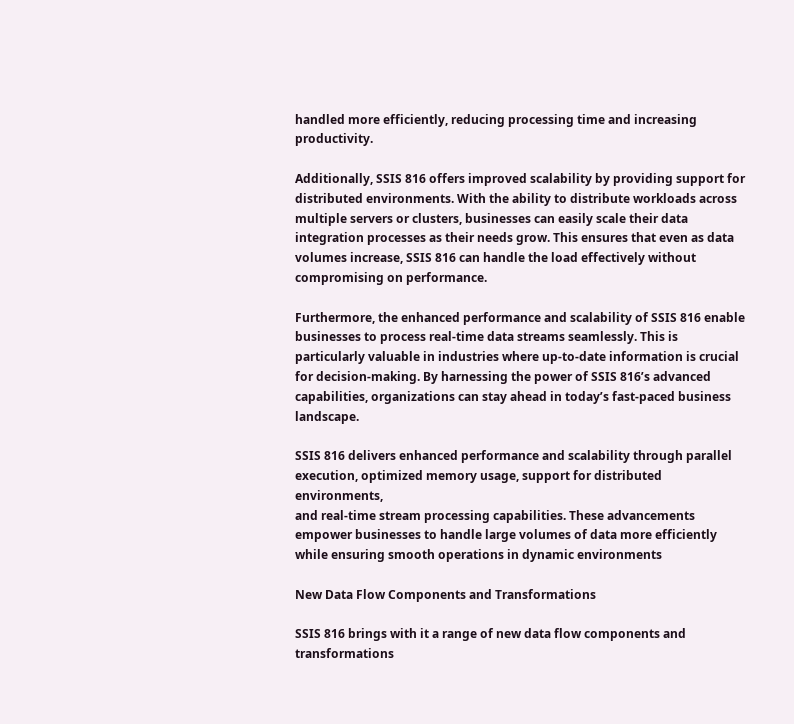handled more efficiently, reducing processing time and increasing productivity.

Additionally, SSIS 816 offers improved scalability by providing support for distributed environments. With the ability to distribute workloads across multiple servers or clusters, businesses can easily scale their data integration processes as their needs grow. This ensures that even as data volumes increase, SSIS 816 can handle the load effectively without compromising on performance.

Furthermore, the enhanced performance and scalability of SSIS 816 enable businesses to process real-time data streams seamlessly. This is particularly valuable in industries where up-to-date information is crucial for decision-making. By harnessing the power of SSIS 816’s advanced capabilities, organizations can stay ahead in today’s fast-paced business landscape.

SSIS 816 delivers enhanced performance and scalability through parallel execution, optimized memory usage, support for distributed environments,
and real-time stream processing capabilities. These advancements empower businesses to handle large volumes of data more efficiently while ensuring smooth operations in dynamic environments

New Data Flow Components and Transformations

SSIS 816 brings with it a range of new data flow components and transformations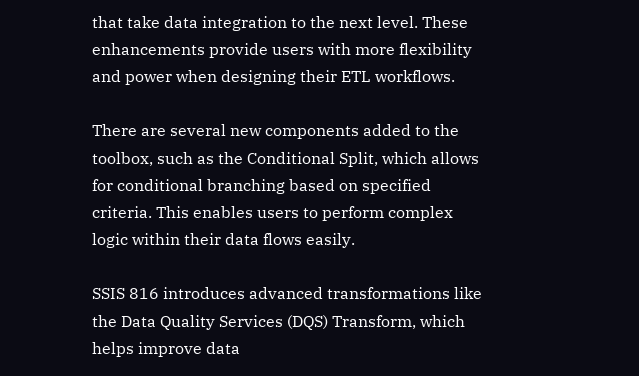that take data integration to the next level. These enhancements provide users with more flexibility and power when designing their ETL workflows.

There are several new components added to the toolbox, such as the Conditional Split, which allows for conditional branching based on specified criteria. This enables users to perform complex logic within their data flows easily.

SSIS 816 introduces advanced transformations like the Data Quality Services (DQS) Transform, which helps improve data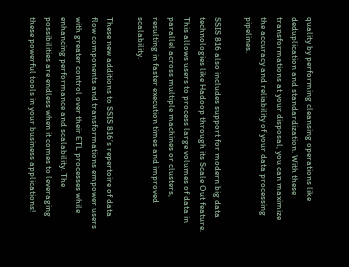quality by performing cleansing operations like deduplication and standardization. With these transformations at your disposal, you can maximize the accuracy and reliability of your data processing pipelines.

SSIS 816 also includes support for modern big data technologies like Hadoop through its Scale Out feature. This allows users to process large volumes of data in parallel across multiple machines or clusters, resulting in faster execution times and improved scalability.

These new additions to SSIS 816’s repertoire of data flow components and transformations empower users with greater control over their ETL processes while enhancing performance and scalability. The possibilities are endless when it comes to leveraging these powerful tools in your business applications!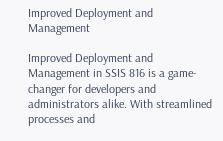Improved Deployment and Management

Improved Deployment and Management in SSIS 816 is a game-changer for developers and administrators alike. With streamlined processes and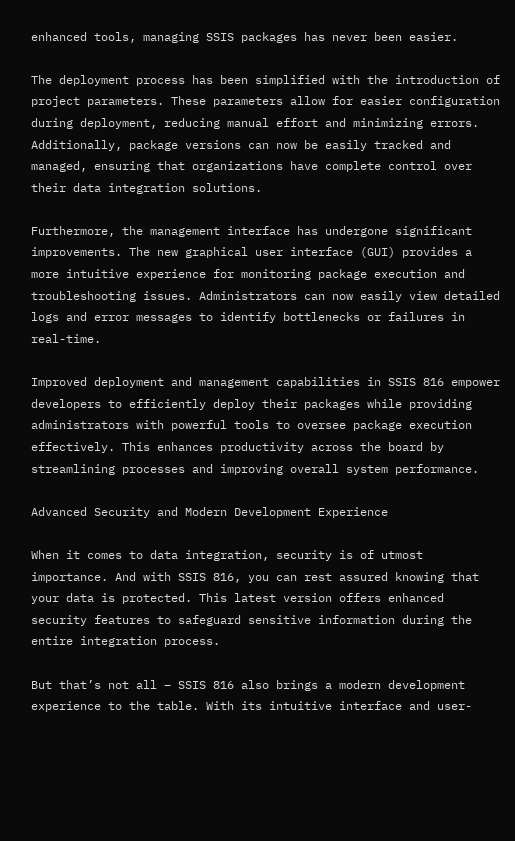enhanced tools, managing SSIS packages has never been easier.

The deployment process has been simplified with the introduction of project parameters. These parameters allow for easier configuration during deployment, reducing manual effort and minimizing errors. Additionally, package versions can now be easily tracked and managed, ensuring that organizations have complete control over their data integration solutions.

Furthermore, the management interface has undergone significant improvements. The new graphical user interface (GUI) provides a more intuitive experience for monitoring package execution and troubleshooting issues. Administrators can now easily view detailed logs and error messages to identify bottlenecks or failures in real-time.

Improved deployment and management capabilities in SSIS 816 empower developers to efficiently deploy their packages while providing administrators with powerful tools to oversee package execution effectively. This enhances productivity across the board by streamlining processes and improving overall system performance.

Advanced Security and Modern Development Experience

When it comes to data integration, security is of utmost importance. And with SSIS 816, you can rest assured knowing that your data is protected. This latest version offers enhanced security features to safeguard sensitive information during the entire integration process.

But that’s not all – SSIS 816 also brings a modern development experience to the table. With its intuitive interface and user-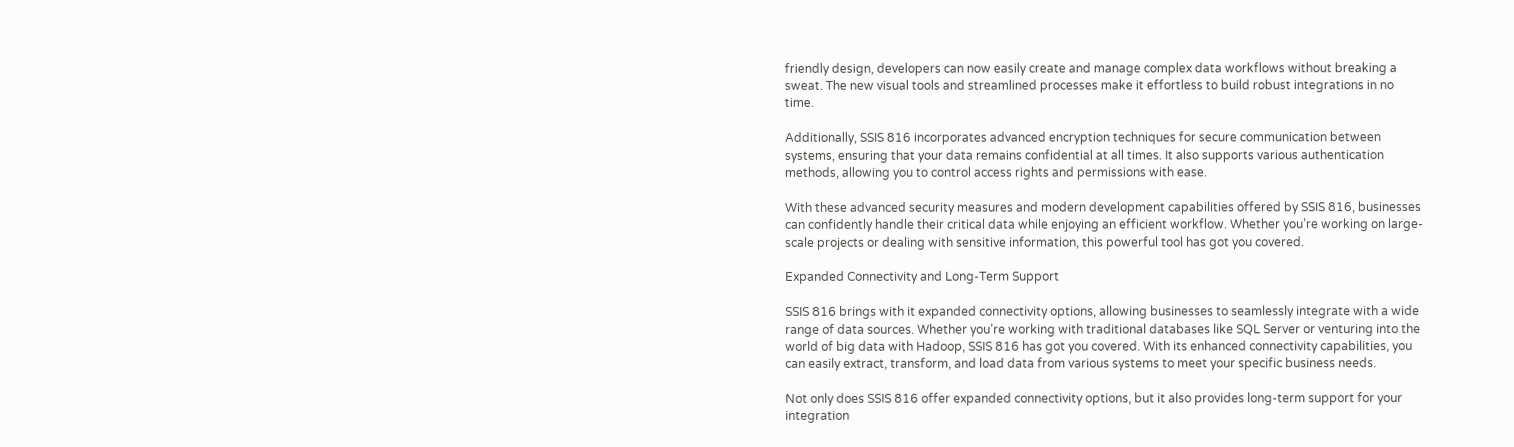friendly design, developers can now easily create and manage complex data workflows without breaking a sweat. The new visual tools and streamlined processes make it effortless to build robust integrations in no time.

Additionally, SSIS 816 incorporates advanced encryption techniques for secure communication between systems, ensuring that your data remains confidential at all times. It also supports various authentication methods, allowing you to control access rights and permissions with ease.

With these advanced security measures and modern development capabilities offered by SSIS 816, businesses can confidently handle their critical data while enjoying an efficient workflow. Whether you’re working on large-scale projects or dealing with sensitive information, this powerful tool has got you covered.

Expanded Connectivity and Long-Term Support

SSIS 816 brings with it expanded connectivity options, allowing businesses to seamlessly integrate with a wide range of data sources. Whether you’re working with traditional databases like SQL Server or venturing into the world of big data with Hadoop, SSIS 816 has got you covered. With its enhanced connectivity capabilities, you can easily extract, transform, and load data from various systems to meet your specific business needs.

Not only does SSIS 816 offer expanded connectivity options, but it also provides long-term support for your integration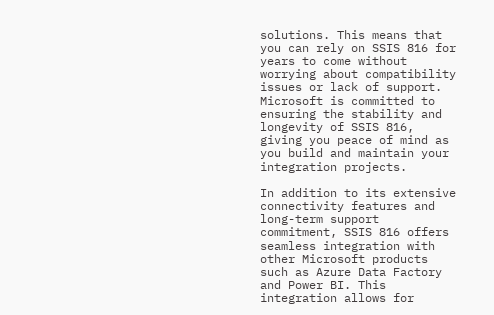solutions. This means that you can rely on SSIS 816 for years to come without worrying about compatibility issues or lack of support. Microsoft is committed to ensuring the stability and longevity of SSIS 816, giving you peace of mind as you build and maintain your integration projects.

In addition to its extensive connectivity features and long-term support commitment, SSIS 816 offers seamless integration with other Microsoft products such as Azure Data Factory and Power BI. This integration allows for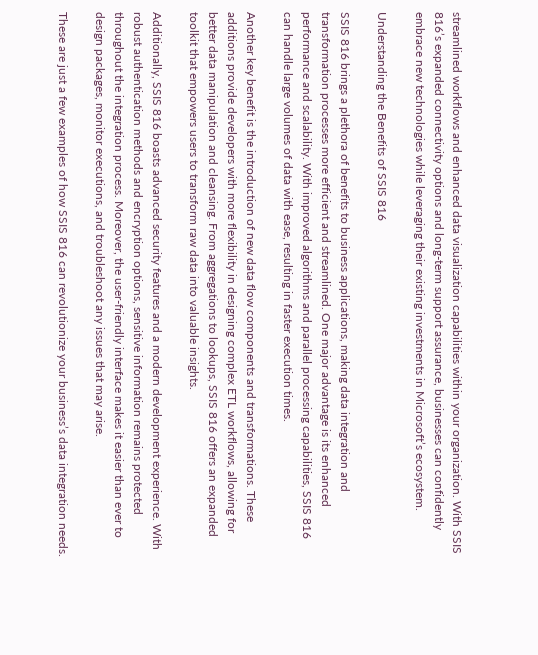streamlined workflows and enhanced data visualization capabilities within your organization. With SSIS 816’s expanded connectivity options and long-term support assurance, businesses can confidently embrace new technologies while leveraging their existing investments in Microsoft’s ecosystem.

Understanding the Benefits of SSIS 816

SSIS 816 brings a plethora of benefits to business applications, making data integration and transformation processes more efficient and streamlined. One major advantage is its enhanced performance and scalability. With improved algorithms and parallel processing capabilities, SSIS 816 can handle large volumes of data with ease, resulting in faster execution times.

Another key benefit is the introduction of new data flow components and transformations. These additions provide developers with more flexibility in designing complex ETL workflows, allowing for better data manipulation and cleansing. From aggregations to lookups, SSIS 816 offers an expanded toolkit that empowers users to transform raw data into valuable insights.

Additionally, SSIS 816 boasts advanced security features and a modern development experience. With robust authentication methods and encryption options, sensitive information remains protected throughout the integration process. Moreover, the user-friendly interface makes it easier than ever to design packages, monitor executions, and troubleshoot any issues that may arise.

These are just a few examples of how SSIS 816 can revolutionize your business’s data integration needs.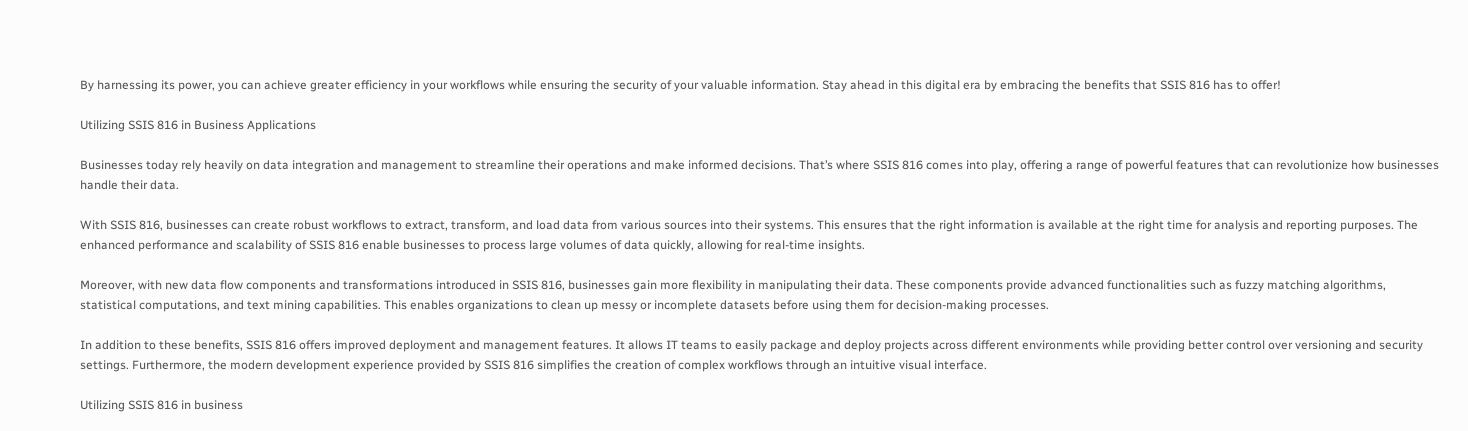By harnessing its power, you can achieve greater efficiency in your workflows while ensuring the security of your valuable information. Stay ahead in this digital era by embracing the benefits that SSIS 816 has to offer!

Utilizing SSIS 816 in Business Applications

Businesses today rely heavily on data integration and management to streamline their operations and make informed decisions. That’s where SSIS 816 comes into play, offering a range of powerful features that can revolutionize how businesses handle their data.

With SSIS 816, businesses can create robust workflows to extract, transform, and load data from various sources into their systems. This ensures that the right information is available at the right time for analysis and reporting purposes. The enhanced performance and scalability of SSIS 816 enable businesses to process large volumes of data quickly, allowing for real-time insights.

Moreover, with new data flow components and transformations introduced in SSIS 816, businesses gain more flexibility in manipulating their data. These components provide advanced functionalities such as fuzzy matching algorithms, statistical computations, and text mining capabilities. This enables organizations to clean up messy or incomplete datasets before using them for decision-making processes.

In addition to these benefits, SSIS 816 offers improved deployment and management features. It allows IT teams to easily package and deploy projects across different environments while providing better control over versioning and security settings. Furthermore, the modern development experience provided by SSIS 816 simplifies the creation of complex workflows through an intuitive visual interface.

Utilizing SSIS 816 in business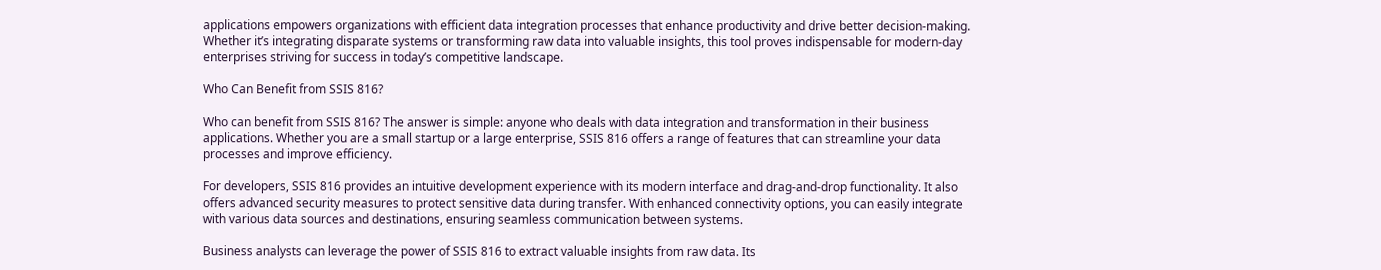applications empowers organizations with efficient data integration processes that enhance productivity and drive better decision-making. Whether it’s integrating disparate systems or transforming raw data into valuable insights, this tool proves indispensable for modern-day enterprises striving for success in today’s competitive landscape.

Who Can Benefit from SSIS 816?

Who can benefit from SSIS 816? The answer is simple: anyone who deals with data integration and transformation in their business applications. Whether you are a small startup or a large enterprise, SSIS 816 offers a range of features that can streamline your data processes and improve efficiency.

For developers, SSIS 816 provides an intuitive development experience with its modern interface and drag-and-drop functionality. It also offers advanced security measures to protect sensitive data during transfer. With enhanced connectivity options, you can easily integrate with various data sources and destinations, ensuring seamless communication between systems.

Business analysts can leverage the power of SSIS 816 to extract valuable insights from raw data. Its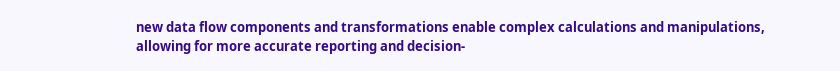new data flow components and transformations enable complex calculations and manipulations, allowing for more accurate reporting and decision-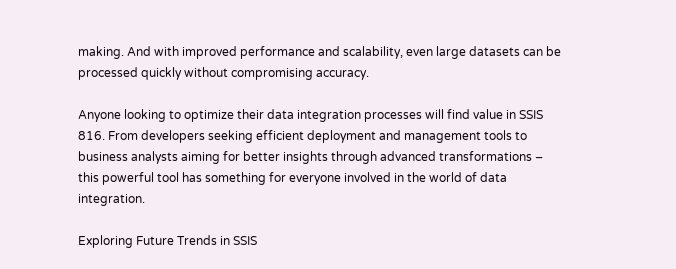making. And with improved performance and scalability, even large datasets can be processed quickly without compromising accuracy.

Anyone looking to optimize their data integration processes will find value in SSIS 816. From developers seeking efficient deployment and management tools to business analysts aiming for better insights through advanced transformations – this powerful tool has something for everyone involved in the world of data integration.

Exploring Future Trends in SSIS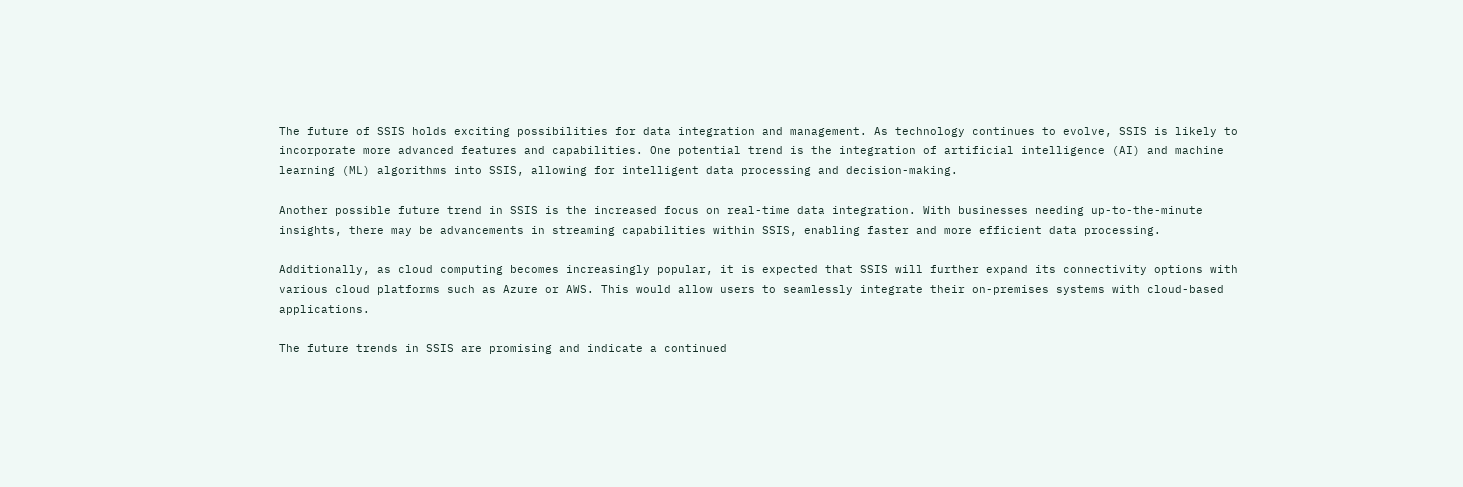The future of SSIS holds exciting possibilities for data integration and management. As technology continues to evolve, SSIS is likely to incorporate more advanced features and capabilities. One potential trend is the integration of artificial intelligence (AI) and machine learning (ML) algorithms into SSIS, allowing for intelligent data processing and decision-making.

Another possible future trend in SSIS is the increased focus on real-time data integration. With businesses needing up-to-the-minute insights, there may be advancements in streaming capabilities within SSIS, enabling faster and more efficient data processing.

Additionally, as cloud computing becomes increasingly popular, it is expected that SSIS will further expand its connectivity options with various cloud platforms such as Azure or AWS. This would allow users to seamlessly integrate their on-premises systems with cloud-based applications.

The future trends in SSIS are promising and indicate a continued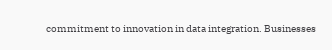commitment to innovation in data integration. Businesses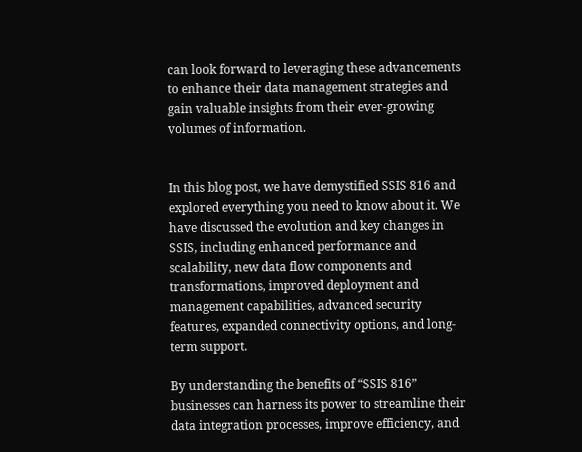can look forward to leveraging these advancements to enhance their data management strategies and gain valuable insights from their ever-growing volumes of information.


In this blog post, we have demystified SSIS 816 and explored everything you need to know about it. We have discussed the evolution and key changes in SSIS, including enhanced performance and scalability, new data flow components and transformations, improved deployment and management capabilities, advanced security features, expanded connectivity options, and long-term support.

By understanding the benefits of “SSIS 816” businesses can harness its power to streamline their data integration processes, improve efficiency, and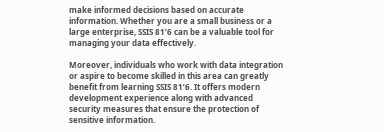make informed decisions based on accurate information. Whether you are a small business or a large enterprise, SSIS 81’6 can be a valuable tool for managing your data effectively.

Moreover, individuals who work with data integration or aspire to become skilled in this area can greatly benefit from learning SSIS 81’6. It offers modern development experience along with advanced security measures that ensure the protection of sensitive information.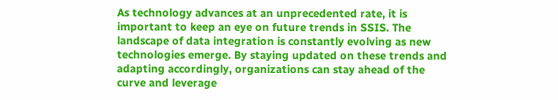As technology advances at an unprecedented rate, it is important to keep an eye on future trends in SSIS. The landscape of data integration is constantly evolving as new technologies emerge. By staying updated on these trends and adapting accordingly, organizations can stay ahead of the curve and leverage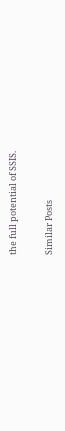the full potential of SSIS.

Similar Posts